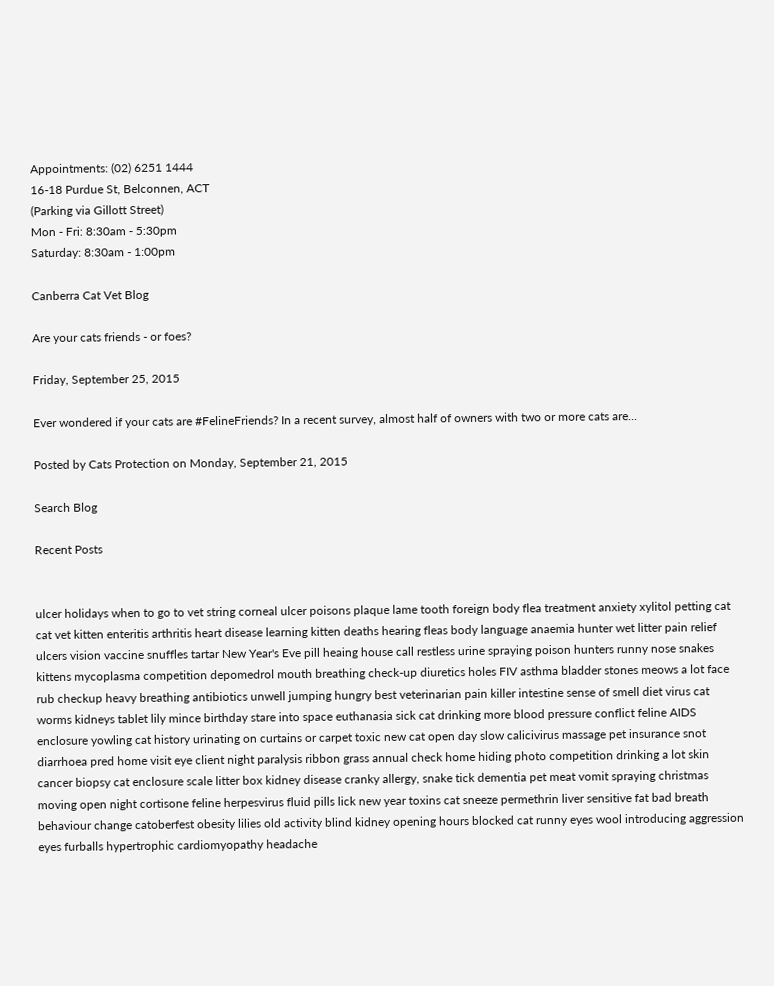Appointments: (02) 6251 1444
16-18 Purdue St, Belconnen, ACT
(Parking via Gillott Street)
Mon - Fri: 8:30am - 5:30pm
Saturday: 8:30am - 1:00pm

Canberra Cat Vet Blog

Are your cats friends - or foes?

Friday, September 25, 2015

Ever wondered if your cats are #FelineFriends? In a recent survey, almost half of owners with two or more cats are...

Posted by Cats Protection on Monday, September 21, 2015

Search Blog

Recent Posts


ulcer holidays when to go to vet string corneal ulcer poisons plaque lame tooth foreign body flea treatment anxiety xylitol petting cat cat vet kitten enteritis arthritis heart disease learning kitten deaths hearing fleas body language anaemia hunter wet litter pain relief ulcers vision vaccine snuffles tartar New Year's Eve pill heaing house call restless urine spraying poison hunters runny nose snakes kittens mycoplasma competition depomedrol mouth breathing check-up diuretics holes FIV asthma bladder stones meows a lot face rub checkup heavy breathing antibiotics unwell jumping hungry best veterinarian pain killer intestine sense of smell diet virus cat worms kidneys tablet lily mince birthday stare into space euthanasia sick cat drinking more blood pressure conflict feline AIDS enclosure yowling cat history urinating on curtains or carpet toxic new cat open day slow calicivirus massage pet insurance snot diarrhoea pred home visit eye client night paralysis ribbon grass annual check home hiding photo competition drinking a lot skin cancer biopsy cat enclosure scale litter box kidney disease cranky allergy, snake tick dementia pet meat vomit spraying christmas moving open night cortisone feline herpesvirus fluid pills lick new year toxins cat sneeze permethrin liver sensitive fat bad breath behaviour change catoberfest obesity lilies old activity blind kidney opening hours blocked cat runny eyes wool introducing aggression eyes furballs hypertrophic cardiomyopathy headache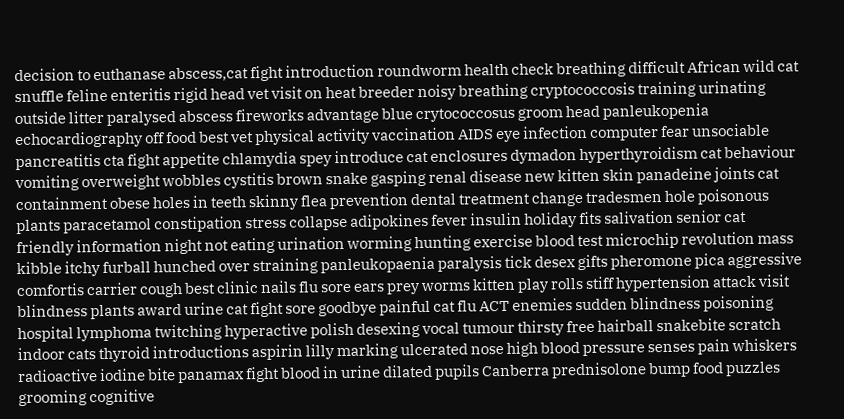decision to euthanase abscess,cat fight introduction roundworm health check breathing difficult African wild cat snuffle feline enteritis rigid head vet visit on heat breeder noisy breathing cryptococcosis training urinating outside litter paralysed abscess fireworks advantage blue crytococcosus groom head panleukopenia echocardiography off food best vet physical activity vaccination AIDS eye infection computer fear unsociable pancreatitis cta fight appetite chlamydia spey introduce cat enclosures dymadon hyperthyroidism cat behaviour vomiting overweight wobbles cystitis brown snake gasping renal disease new kitten skin panadeine joints cat containment obese holes in teeth skinny flea prevention dental treatment change tradesmen hole poisonous plants paracetamol constipation stress collapse adipokines fever insulin holiday fits salivation senior cat friendly information night not eating urination worming hunting exercise blood test microchip revolution mass kibble itchy furball hunched over straining panleukopaenia paralysis tick desex gifts pheromone pica aggressive comfortis carrier cough best clinic nails flu sore ears prey worms kitten play rolls stiff hypertension attack visit blindness plants award urine cat fight sore goodbye painful cat flu ACT enemies sudden blindness poisoning hospital lymphoma twitching hyperactive polish desexing vocal tumour thirsty free hairball snakebite scratch indoor cats thyroid introductions aspirin lilly marking ulcerated nose high blood pressure senses pain whiskers radioactive iodine bite panamax fight blood in urine dilated pupils Canberra prednisolone bump food puzzles grooming cognitive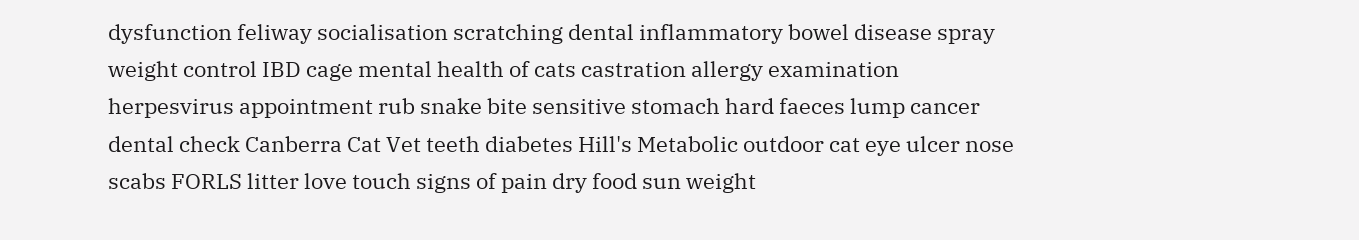dysfunction feliway socialisation scratching dental inflammatory bowel disease spray weight control IBD cage mental health of cats castration allergy examination herpesvirus appointment rub snake bite sensitive stomach hard faeces lump cancer dental check Canberra Cat Vet teeth diabetes Hill's Metabolic outdoor cat eye ulcer nose scabs FORLS litter love touch signs of pain dry food sun weight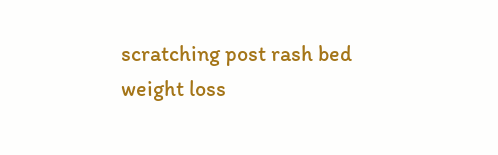scratching post rash bed weight loss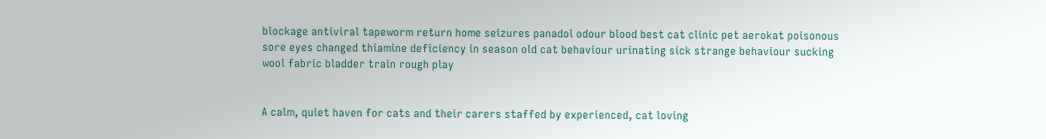blockage antiviral tapeworm return home seizures panadol odour blood best cat clinic pet aerokat poisonous sore eyes changed thiamine deficiency in season old cat behaviour urinating sick strange behaviour sucking wool fabric bladder train rough play


A calm, quiet haven for cats and their carers staffed by experienced, cat loving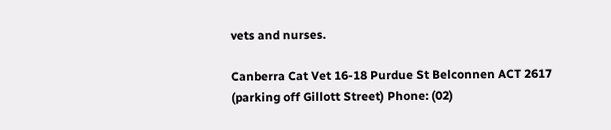vets and nurses.

Canberra Cat Vet 16-18 Purdue St Belconnen ACT 2617 (parking off Gillott Street) Phone: (02)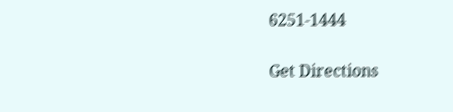6251-1444

Get Directions